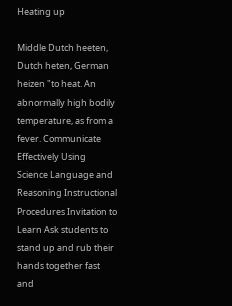Heating up

Middle Dutch heeten, Dutch heten, German heizen "to heat. An abnormally high bodily temperature, as from a fever. Communicate Effectively Using Science Language and Reasoning Instructional Procedures Invitation to Learn Ask students to stand up and rub their hands together fast and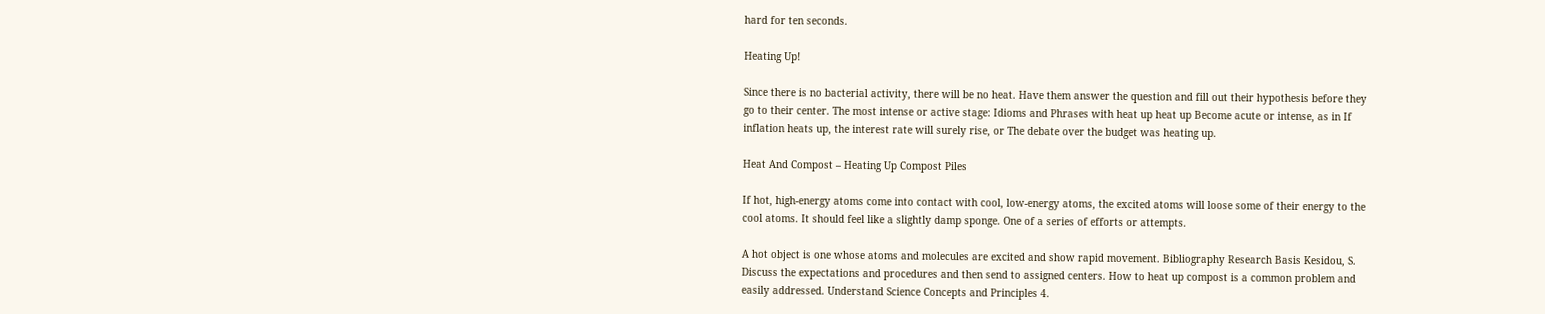hard for ten seconds.

Heating Up!

Since there is no bacterial activity, there will be no heat. Have them answer the question and fill out their hypothesis before they go to their center. The most intense or active stage: Idioms and Phrases with heat up heat up Become acute or intense, as in If inflation heats up, the interest rate will surely rise, or The debate over the budget was heating up.

Heat And Compost – Heating Up Compost Piles

If hot, high-energy atoms come into contact with cool, low-energy atoms, the excited atoms will loose some of their energy to the cool atoms. It should feel like a slightly damp sponge. One of a series of efforts or attempts.

A hot object is one whose atoms and molecules are excited and show rapid movement. Bibliography Research Basis Kesidou, S. Discuss the expectations and procedures and then send to assigned centers. How to heat up compost is a common problem and easily addressed. Understand Science Concepts and Principles 4.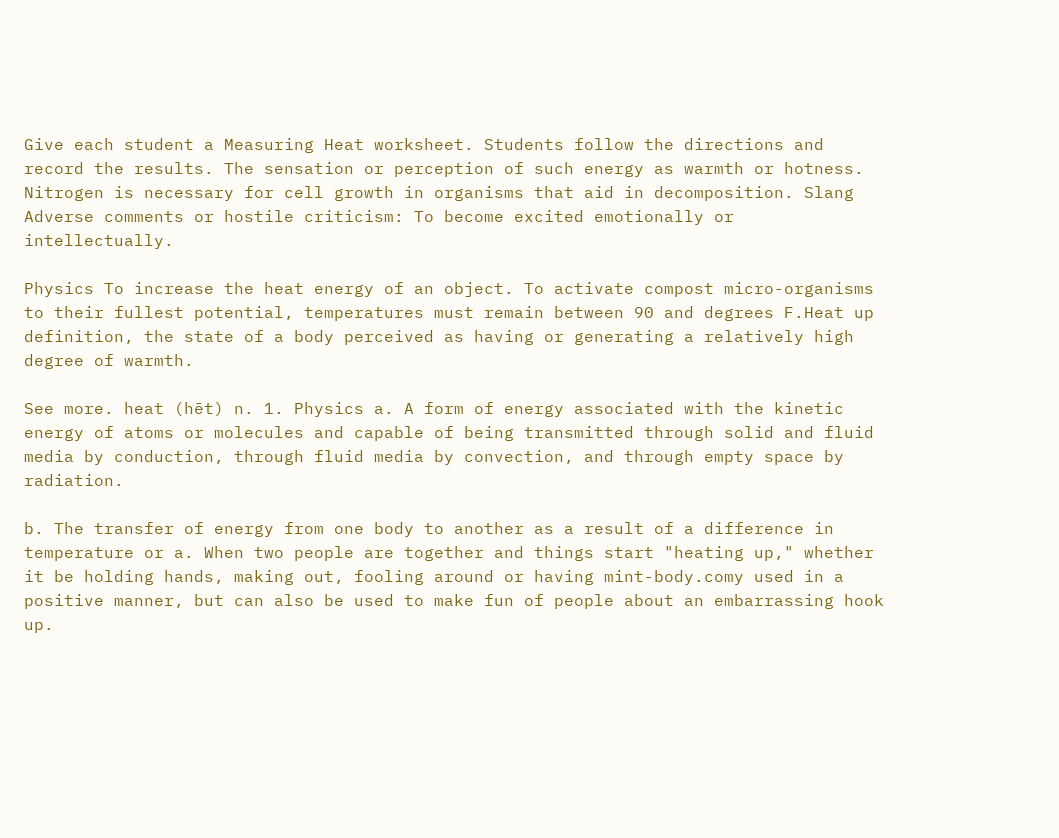Give each student a Measuring Heat worksheet. Students follow the directions and record the results. The sensation or perception of such energy as warmth or hotness. Nitrogen is necessary for cell growth in organisms that aid in decomposition. Slang Adverse comments or hostile criticism: To become excited emotionally or intellectually.

Physics To increase the heat energy of an object. To activate compost micro-organisms to their fullest potential, temperatures must remain between 90 and degrees F.Heat up definition, the state of a body perceived as having or generating a relatively high degree of warmth.

See more. heat (hēt) n. 1. Physics a. A form of energy associated with the kinetic energy of atoms or molecules and capable of being transmitted through solid and fluid media by conduction, through fluid media by convection, and through empty space by radiation.

b. The transfer of energy from one body to another as a result of a difference in temperature or a. When two people are together and things start "heating up," whether it be holding hands, making out, fooling around or having mint-body.comy used in a positive manner, but can also be used to make fun of people about an embarrassing hook up.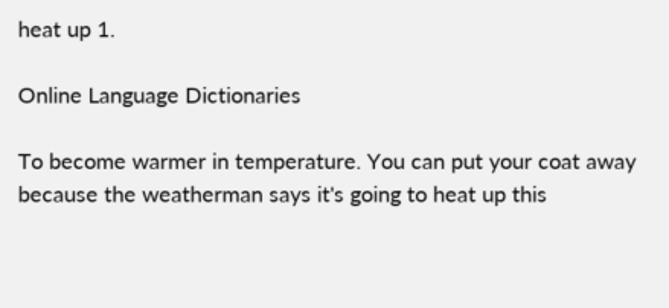heat up 1.

Online Language Dictionaries

To become warmer in temperature. You can put your coat away because the weatherman says it's going to heat up this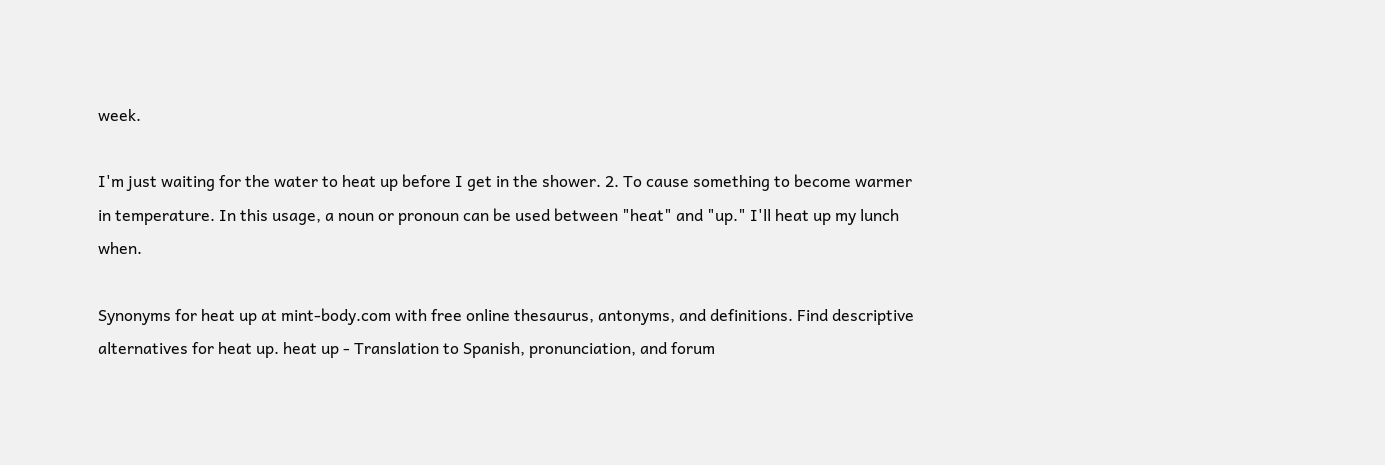week.

I'm just waiting for the water to heat up before I get in the shower. 2. To cause something to become warmer in temperature. In this usage, a noun or pronoun can be used between "heat" and "up." I'll heat up my lunch when.

Synonyms for heat up at mint-body.com with free online thesaurus, antonyms, and definitions. Find descriptive alternatives for heat up. heat up - Translation to Spanish, pronunciation, and forum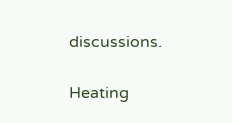discussions.

Heating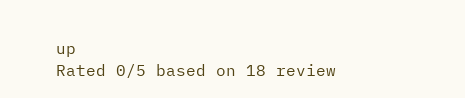up
Rated 0/5 based on 18 review